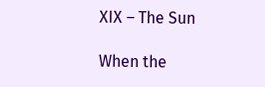XIX – The Sun

When the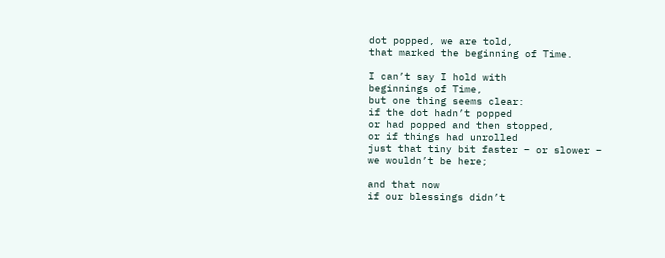dot popped, we are told,
that marked the beginning of Time.

I can’t say I hold with
beginnings of Time,
but one thing seems clear:
if the dot hadn’t popped
or had popped and then stopped,
or if things had unrolled
just that tiny bit faster – or slower –
we wouldn’t be here;

and that now
if our blessings didn’t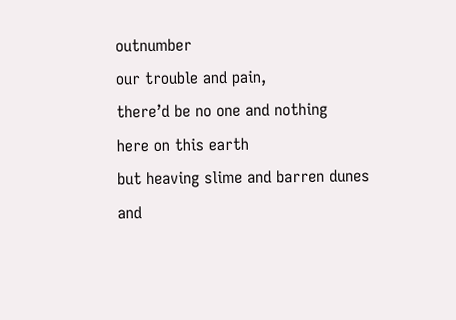outnumber
our trouble and pain,
there’d be no one and nothing
here on this earth
but heaving slime and barren dunes
and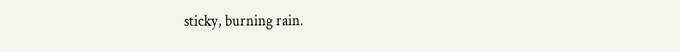sticky, burning rain.